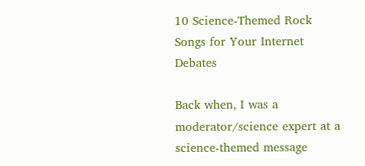10 Science-Themed Rock Songs for Your Internet Debates

Back when, I was a moderator/science expert at a science-themed message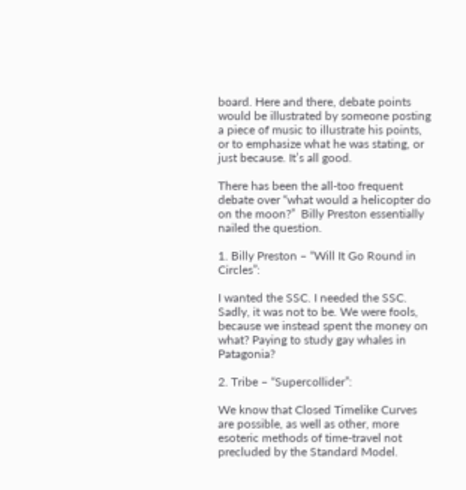board. Here and there, debate points would be illustrated by someone posting a piece of music to illustrate his points, or to emphasize what he was stating, or just because. It’s all good.

There has been the all-too frequent debate over “what would a helicopter do on the moon?”  Billy Preston essentially nailed the question.

1. Billy Preston – “Will It Go Round in Circles”:

I wanted the SSC. I needed the SSC. Sadly, it was not to be. We were fools, because we instead spent the money on what? Paying to study gay whales in Patagonia?

2. Tribe – “Supercollider”:

We know that Closed Timelike Curves are possible, as well as other, more esoteric methods of time-travel not precluded by the Standard Model.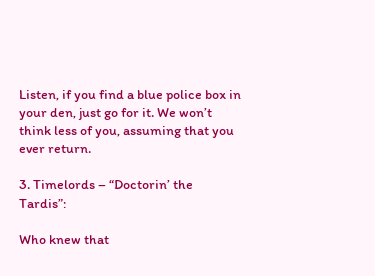Listen, if you find a blue police box in your den, just go for it. We won’t think less of you, assuming that you ever return.

3. Timelords – “Doctorin’ the Tardis”:

Who knew that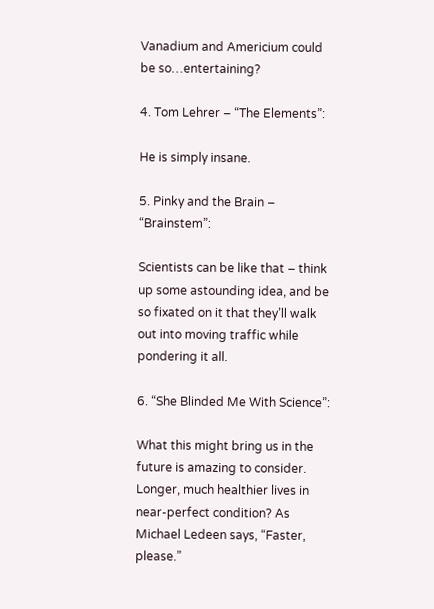Vanadium and Americium could be so…entertaining?

4. Tom Lehrer – “The Elements”:

He is simply insane.

5. Pinky and the Brain – “Brainstem”:

Scientists can be like that – think up some astounding idea, and be so fixated on it that they’ll walk out into moving traffic while pondering it all.

6. “She Blinded Me With Science”:

What this might bring us in the future is amazing to consider. Longer, much healthier lives in near-perfect condition? As Michael Ledeen says, “Faster, please.”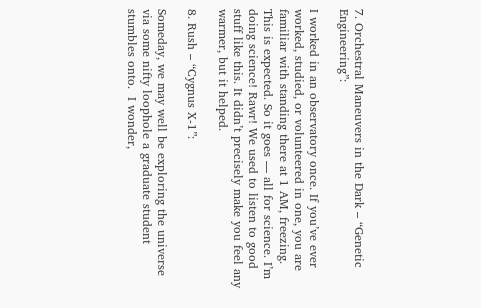7. Orchestral Maneuvers in the Dark – “Genetic Engineering”:

I worked in an observatory once. If you’ve ever worked, studied, or volunteered in one, you are familiar with standing there at 1 AM, freezing. This is expected. So it goes — all for science. I’m doing science! Rawr! We used to listen to good stuff like this. It didn’t precisely make you feel any warmer, but it helped.

8. Rush – “Cygnus X-1”:

Someday, we may well be exploring the universe via some nifty loophole a graduate student stumbles onto.  I wonder,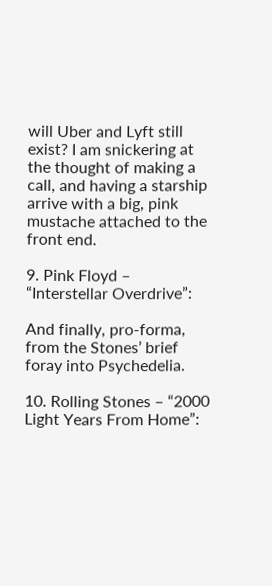will Uber and Lyft still exist? I am snickering at the thought of making a call, and having a starship arrive with a big, pink mustache attached to the front end.

9. Pink Floyd – “Interstellar Overdrive”:

And finally, pro-forma, from the Stones’ brief foray into Psychedelia.

10. Rolling Stones – “2000 Light Years From Home”: